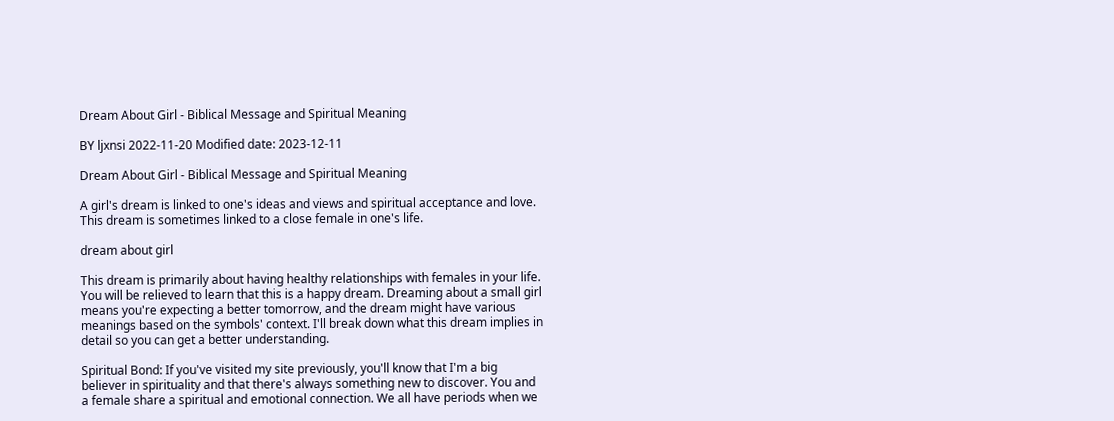Dream About Girl - Biblical Message and Spiritual Meaning

BY ljxnsi 2022-11-20 Modified date: 2023-12-11

Dream About Girl - Biblical Message and Spiritual Meaning

A girl's dream is linked to one's ideas and views and spiritual acceptance and love. This dream is sometimes linked to a close female in one's life.

dream about girl

This dream is primarily about having healthy relationships with females in your life. You will be relieved to learn that this is a happy dream. Dreaming about a small girl means you're expecting a better tomorrow, and the dream might have various meanings based on the symbols' context. I'll break down what this dream implies in detail so you can get a better understanding.

Spiritual Bond: If you've visited my site previously, you'll know that I'm a big believer in spirituality and that there's always something new to discover. You and a female share a spiritual and emotional connection. We all have periods when we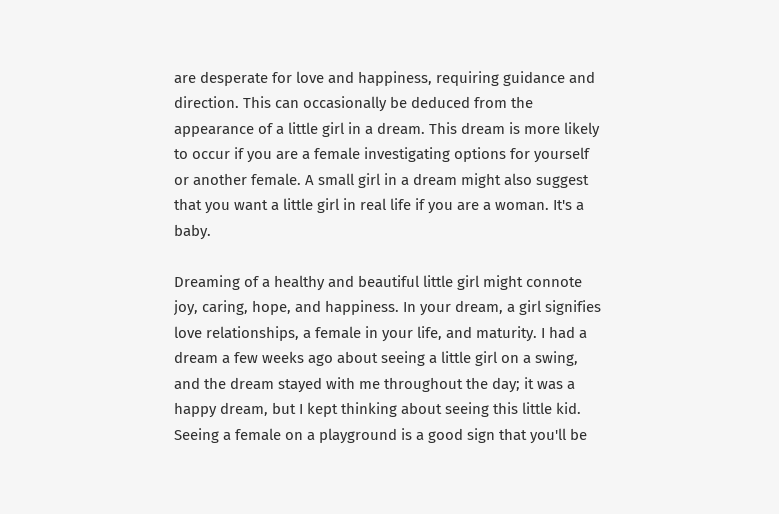are desperate for love and happiness, requiring guidance and direction. This can occasionally be deduced from the appearance of a little girl in a dream. This dream is more likely to occur if you are a female investigating options for yourself or another female. A small girl in a dream might also suggest that you want a little girl in real life if you are a woman. It's a baby.

Dreaming of a healthy and beautiful little girl might connote joy, caring, hope, and happiness. In your dream, a girl signifies love relationships, a female in your life, and maturity. I had a dream a few weeks ago about seeing a little girl on a swing, and the dream stayed with me throughout the day; it was a happy dream, but I kept thinking about seeing this little kid. Seeing a female on a playground is a good sign that you'll be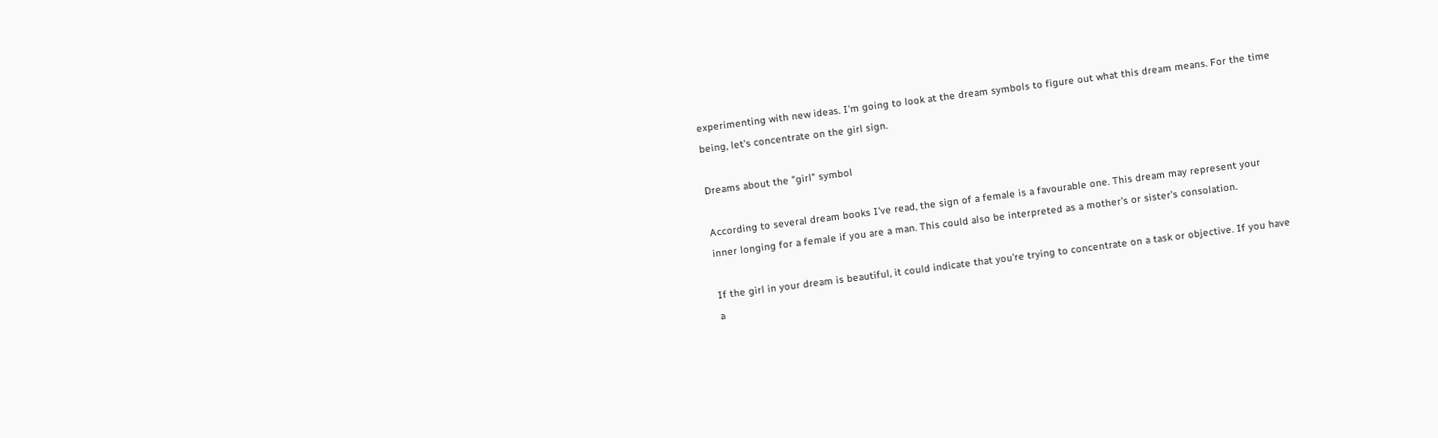experimenting with new ideas. I'm going to look at the dream symbols to figure out what this dream means. For the time being, let's concentrate on the girl sign.

Dreams about the "girl" symbol

According to several dream books I've read, the sign of a female is a favourable one. This dream may represent your inner longing for a female if you are a man. This could also be interpreted as a mother's or sister's consolation.

If the girl in your dream is beautiful, it could indicate that you're trying to concentrate on a task or objective. If you have a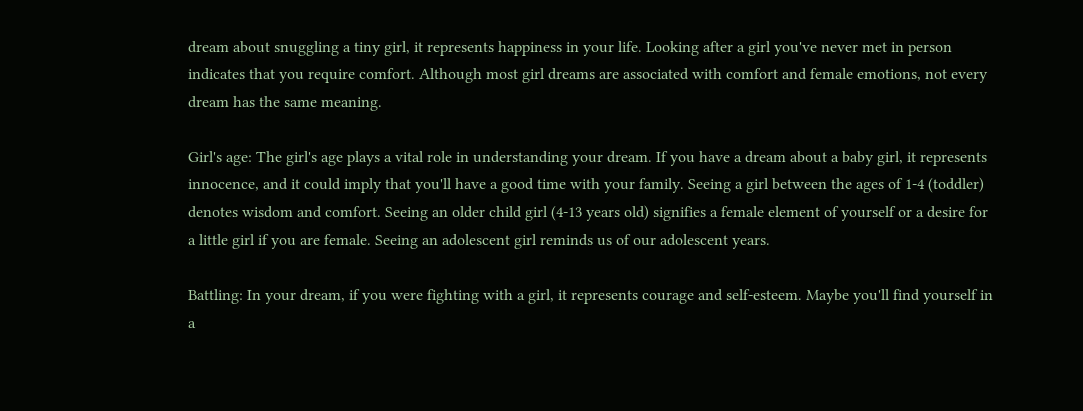dream about snuggling a tiny girl, it represents happiness in your life. Looking after a girl you've never met in person indicates that you require comfort. Although most girl dreams are associated with comfort and female emotions, not every dream has the same meaning.

Girl's age: The girl's age plays a vital role in understanding your dream. If you have a dream about a baby girl, it represents innocence, and it could imply that you'll have a good time with your family. Seeing a girl between the ages of 1-4 (toddler) denotes wisdom and comfort. Seeing an older child girl (4-13 years old) signifies a female element of yourself or a desire for a little girl if you are female. Seeing an adolescent girl reminds us of our adolescent years.

Battling: In your dream, if you were fighting with a girl, it represents courage and self-esteem. Maybe you'll find yourself in a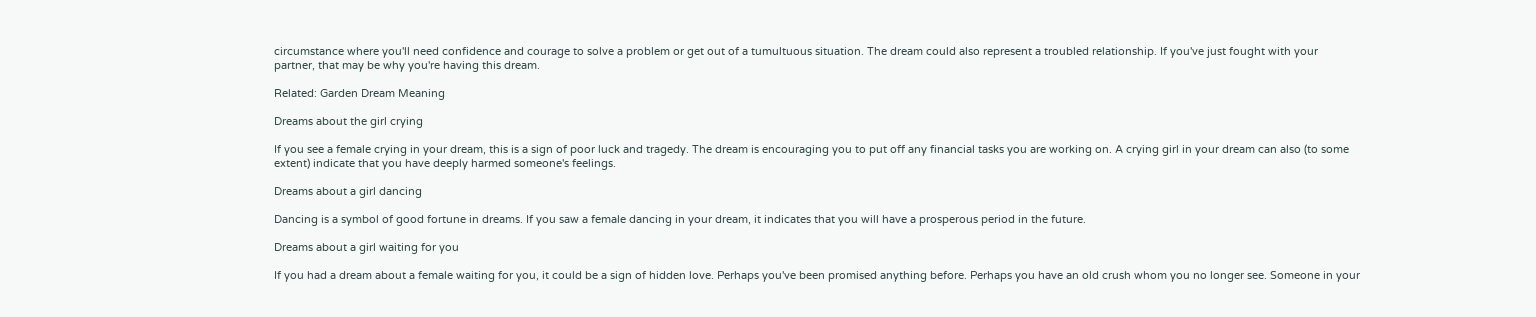circumstance where you'll need confidence and courage to solve a problem or get out of a tumultuous situation. The dream could also represent a troubled relationship. If you've just fought with your partner, that may be why you're having this dream.

Related: Garden Dream Meaning

Dreams about the girl crying

If you see a female crying in your dream, this is a sign of poor luck and tragedy. The dream is encouraging you to put off any financial tasks you are working on. A crying girl in your dream can also (to some extent) indicate that you have deeply harmed someone's feelings.

Dreams about a girl dancing

Dancing is a symbol of good fortune in dreams. If you saw a female dancing in your dream, it indicates that you will have a prosperous period in the future.

Dreams about a girl waiting for you

If you had a dream about a female waiting for you, it could be a sign of hidden love. Perhaps you've been promised anything before. Perhaps you have an old crush whom you no longer see. Someone in your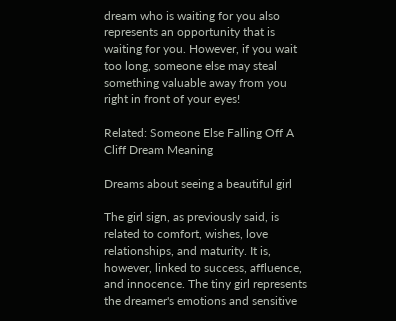dream who is waiting for you also represents an opportunity that is waiting for you. However, if you wait too long, someone else may steal something valuable away from you right in front of your eyes!

Related: Someone Else Falling Off A Cliff Dream Meaning

Dreams about seeing a beautiful girl

The girl sign, as previously said, is related to comfort, wishes, love relationships, and maturity. It is, however, linked to success, affluence, and innocence. The tiny girl represents the dreamer's emotions and sensitive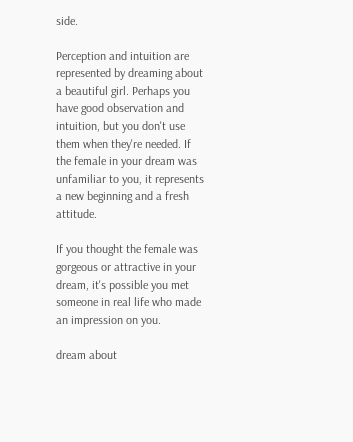side.

Perception and intuition are represented by dreaming about a beautiful girl. Perhaps you have good observation and intuition, but you don't use them when they're needed. If the female in your dream was unfamiliar to you, it represents a new beginning and a fresh attitude.

If you thought the female was gorgeous or attractive in your dream, it's possible you met someone in real life who made an impression on you.

dream about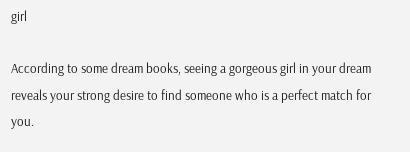girl

According to some dream books, seeing a gorgeous girl in your dream reveals your strong desire to find someone who is a perfect match for you.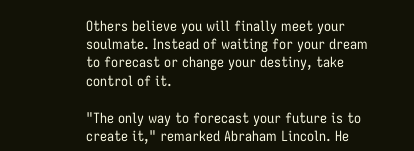Others believe you will finally meet your soulmate. Instead of waiting for your dream to forecast or change your destiny, take control of it.

"The only way to forecast your future is to create it," remarked Abraham Lincoln. He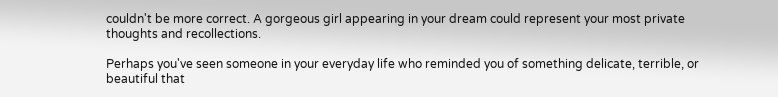couldn't be more correct. A gorgeous girl appearing in your dream could represent your most private thoughts and recollections.

Perhaps you've seen someone in your everyday life who reminded you of something delicate, terrible, or beautiful that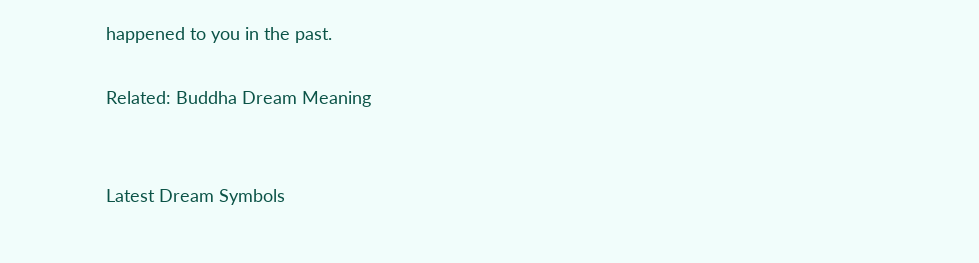happened to you in the past.

Related: Buddha Dream Meaning


Latest Dream Symbols